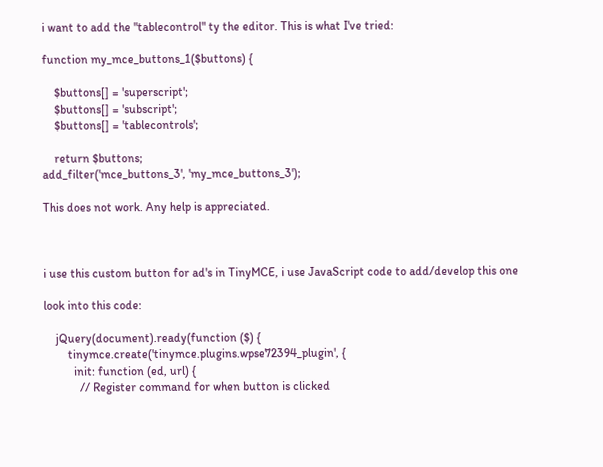i want to add the "tablecontrol" ty the editor. This is what I've tried:

function my_mce_buttons_1($buttons) {

    $buttons[] = 'superscript';
    $buttons[] = 'subscript';
    $buttons[] = 'tablecontrols';

    return $buttons;
add_filter('mce_buttons_3', 'my_mce_buttons_3');

This does not work. Any help is appreciated.



i use this custom button for ad's in TinyMCE, i use JavaScript code to add/develop this one

look into this code:

    jQuery(document).ready(function ($) {
        tinymce.create('tinymce.plugins.wpse72394_plugin', {
          init: function (ed, url) {
            // Register command for when button is clicked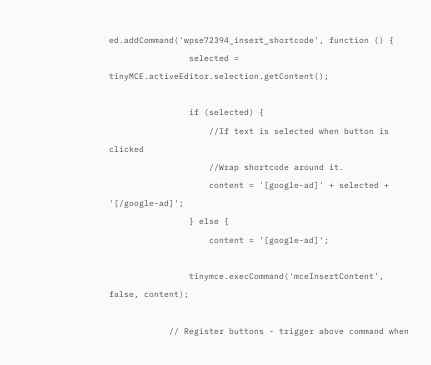ed.addCommand('wpse72394_insert_shortcode', function () {
                selected = tinyMCE.activeEditor.selection.getContent();

                if (selected) {
                    //If text is selected when button is clicked
                    //Wrap shortcode around it.
                    content = '[google-ad]' + selected + '[/google-ad]';
                } else {
                    content = '[google-ad]';

                tinymce.execCommand('mceInsertContent', false, content);

            // Register buttons - trigger above command when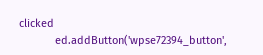clicked
            ed.addButton('wpse72394_button',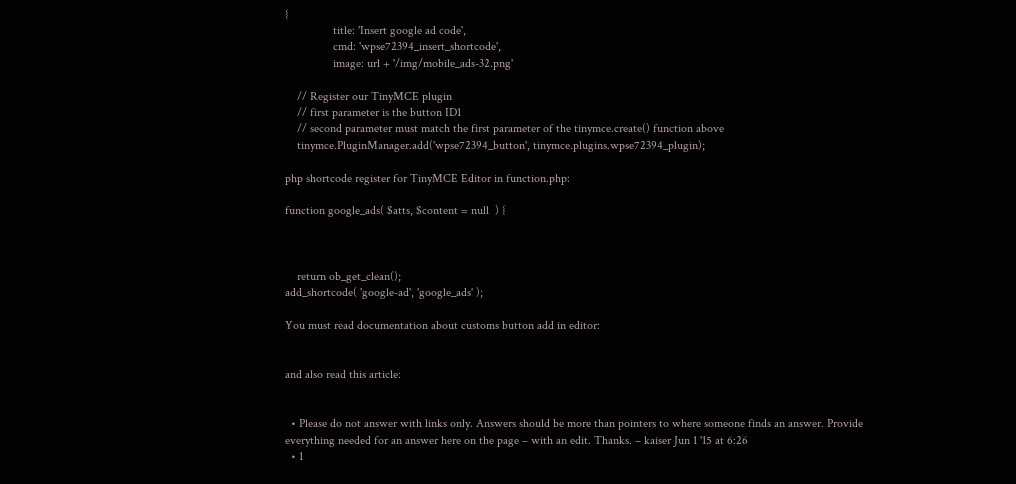{
                title: 'Insert google ad code',
                cmd: 'wpse72394_insert_shortcode',
                image: url + '/img/mobile_ads-32.png'

    // Register our TinyMCE plugin
    // first parameter is the button ID1
    // second parameter must match the first parameter of the tinymce.create() function above
    tinymce.PluginManager.add('wpse72394_button', tinymce.plugins.wpse72394_plugin);

php shortcode register for TinyMCE Editor in function.php:

function google_ads( $atts, $content = null  ) {



    return ob_get_clean();
add_shortcode( 'google-ad', 'google_ads' );

You must read documentation about customs button add in editor:


and also read this article:


  • Please do not answer with links only. Answers should be more than pointers to where someone finds an answer. Provide everything needed for an answer here on the page – with an edit. Thanks. – kaiser Jun 1 '15 at 6:26
  • 1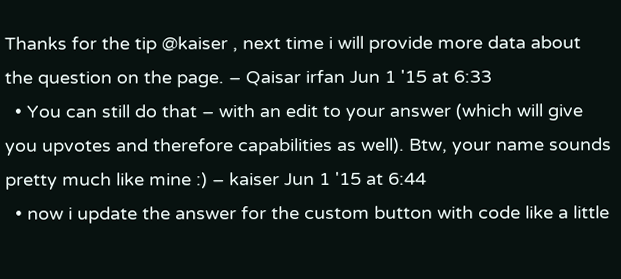Thanks for the tip @kaiser , next time i will provide more data about the question on the page. – Qaisar irfan Jun 1 '15 at 6:33
  • You can still do that – with an edit to your answer (which will give you upvotes and therefore capabilities as well). Btw, your name sounds pretty much like mine :) – kaiser Jun 1 '15 at 6:44
  • now i update the answer for the custom button with code like a little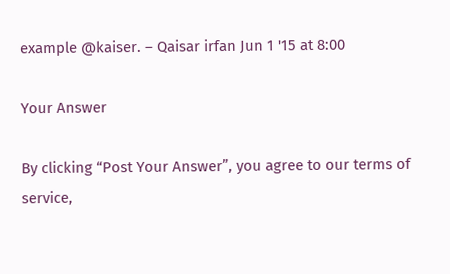example @kaiser. – Qaisar irfan Jun 1 '15 at 8:00

Your Answer

By clicking “Post Your Answer”, you agree to our terms of service,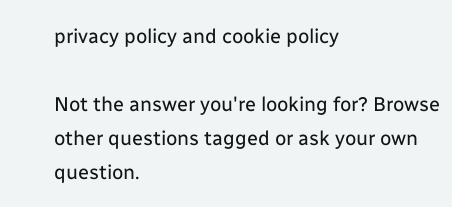privacy policy and cookie policy

Not the answer you're looking for? Browse other questions tagged or ask your own question.